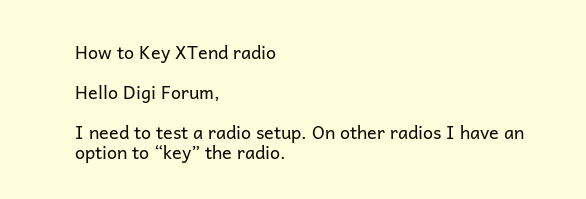How to Key XTend radio

Hello Digi Forum,

I need to test a radio setup. On other radios I have an option to “key” the radio.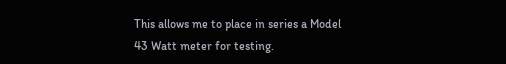This allows me to place in series a Model 43 Watt meter for testing.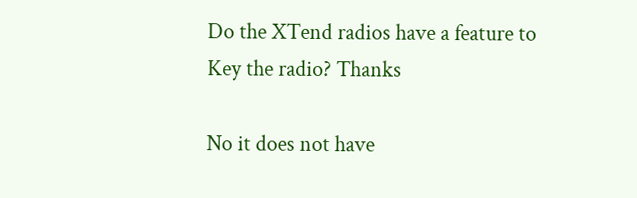Do the XTend radios have a feature to Key the radio? Thanks

No it does not have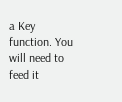a Key function. You will need to feed it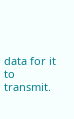data for it to transmit.